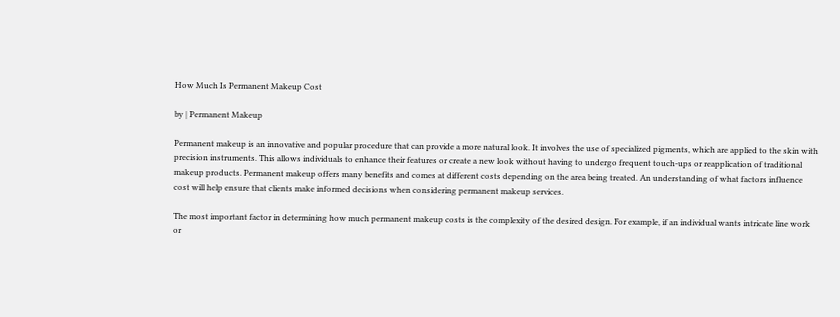How Much Is Permanent Makeup Cost

by | Permanent Makeup

Permanent makeup is an innovative and popular procedure that can provide a more natural look. It involves the use of specialized pigments, which are applied to the skin with precision instruments. This allows individuals to enhance their features or create a new look without having to undergo frequent touch-ups or reapplication of traditional makeup products. Permanent makeup offers many benefits and comes at different costs depending on the area being treated. An understanding of what factors influence cost will help ensure that clients make informed decisions when considering permanent makeup services.

The most important factor in determining how much permanent makeup costs is the complexity of the desired design. For example, if an individual wants intricate line work or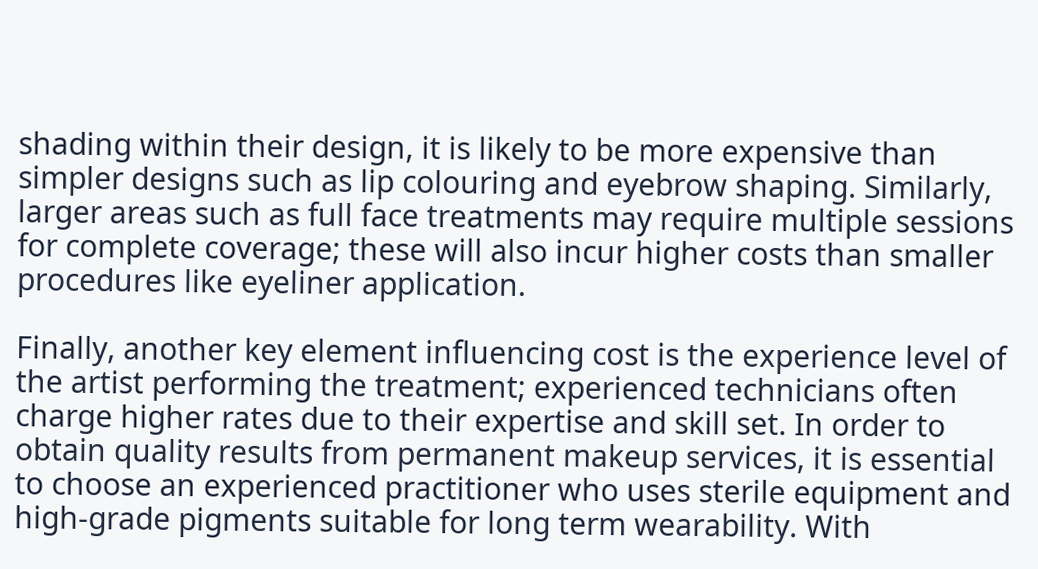shading within their design, it is likely to be more expensive than simpler designs such as lip colouring and eyebrow shaping. Similarly, larger areas such as full face treatments may require multiple sessions for complete coverage; these will also incur higher costs than smaller procedures like eyeliner application.

Finally, another key element influencing cost is the experience level of the artist performing the treatment; experienced technicians often charge higher rates due to their expertise and skill set. In order to obtain quality results from permanent makeup services, it is essential to choose an experienced practitioner who uses sterile equipment and high-grade pigments suitable for long term wearability. With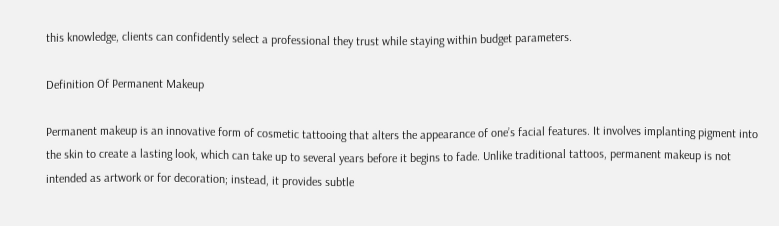this knowledge, clients can confidently select a professional they trust while staying within budget parameters.

Definition Of Permanent Makeup

Permanent makeup is an innovative form of cosmetic tattooing that alters the appearance of one’s facial features. It involves implanting pigment into the skin to create a lasting look, which can take up to several years before it begins to fade. Unlike traditional tattoos, permanent makeup is not intended as artwork or for decoration; instead, it provides subtle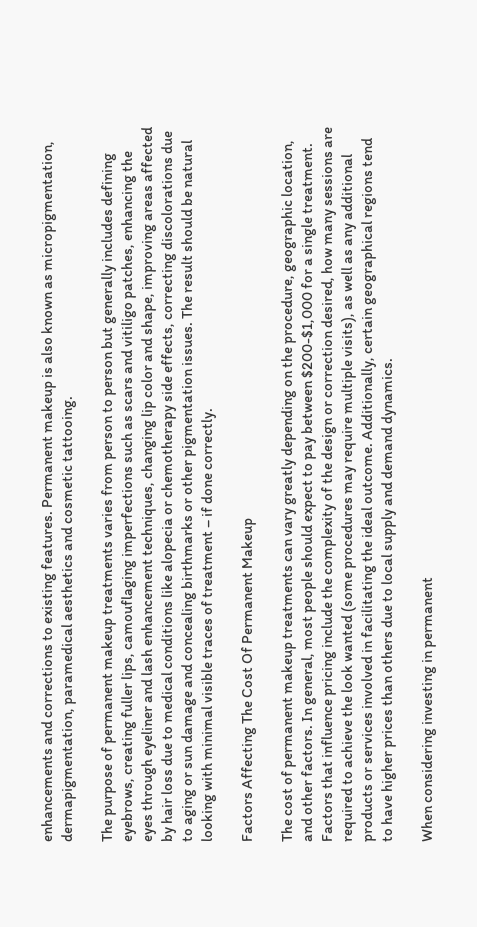enhancements and corrections to existing features. Permanent makeup is also known as micropigmentation, dermapigmentation, paramedical aesthetics and cosmetic tattooing.

The purpose of permanent makeup treatments varies from person to person but generally includes defining eyebrows, creating fuller lips, camouflaging imperfections such as scars and vitiligo patches, enhancing the eyes through eyeliner and lash enhancement techniques, changing lip color and shape, improving areas affected by hair loss due to medical conditions like alopecia or chemotherapy side effects, correcting discolorations due to aging or sun damage and concealing birthmarks or other pigmentation issues. The result should be natural looking with minimal visible traces of treatment – if done correctly.

Factors Affecting The Cost Of Permanent Makeup

The cost of permanent makeup treatments can vary greatly depending on the procedure, geographic location, and other factors. In general, most people should expect to pay between $200-$1,000 for a single treatment. Factors that influence pricing include the complexity of the design or correction desired, how many sessions are required to achieve the look wanted (some procedures may require multiple visits), as well as any additional products or services involved in facilitating the ideal outcome. Additionally, certain geographical regions tend to have higher prices than others due to local supply and demand dynamics.

When considering investing in permanent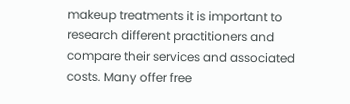makeup treatments it is important to research different practitioners and compare their services and associated costs. Many offer free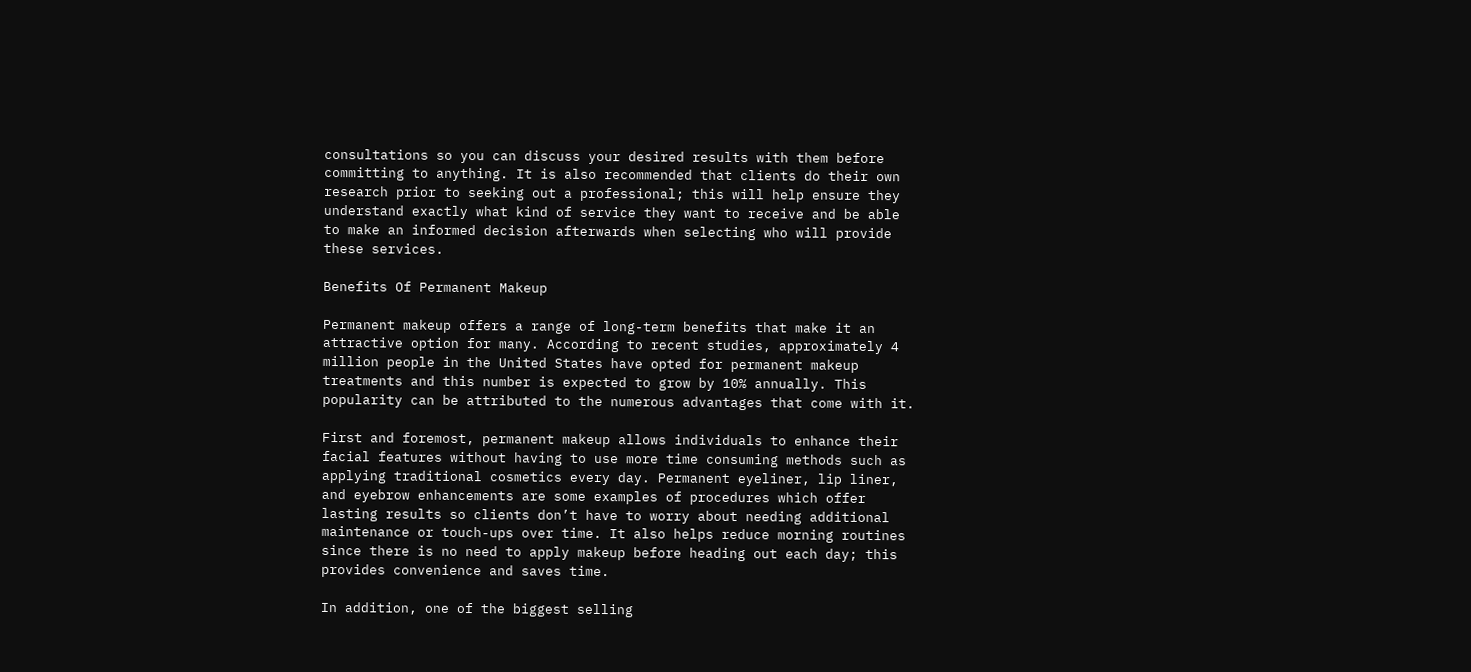consultations so you can discuss your desired results with them before committing to anything. It is also recommended that clients do their own research prior to seeking out a professional; this will help ensure they understand exactly what kind of service they want to receive and be able to make an informed decision afterwards when selecting who will provide these services.

Benefits Of Permanent Makeup

Permanent makeup offers a range of long-term benefits that make it an attractive option for many. According to recent studies, approximately 4 million people in the United States have opted for permanent makeup treatments and this number is expected to grow by 10% annually. This popularity can be attributed to the numerous advantages that come with it.

First and foremost, permanent makeup allows individuals to enhance their facial features without having to use more time consuming methods such as applying traditional cosmetics every day. Permanent eyeliner, lip liner, and eyebrow enhancements are some examples of procedures which offer lasting results so clients don’t have to worry about needing additional maintenance or touch-ups over time. It also helps reduce morning routines since there is no need to apply makeup before heading out each day; this provides convenience and saves time.

In addition, one of the biggest selling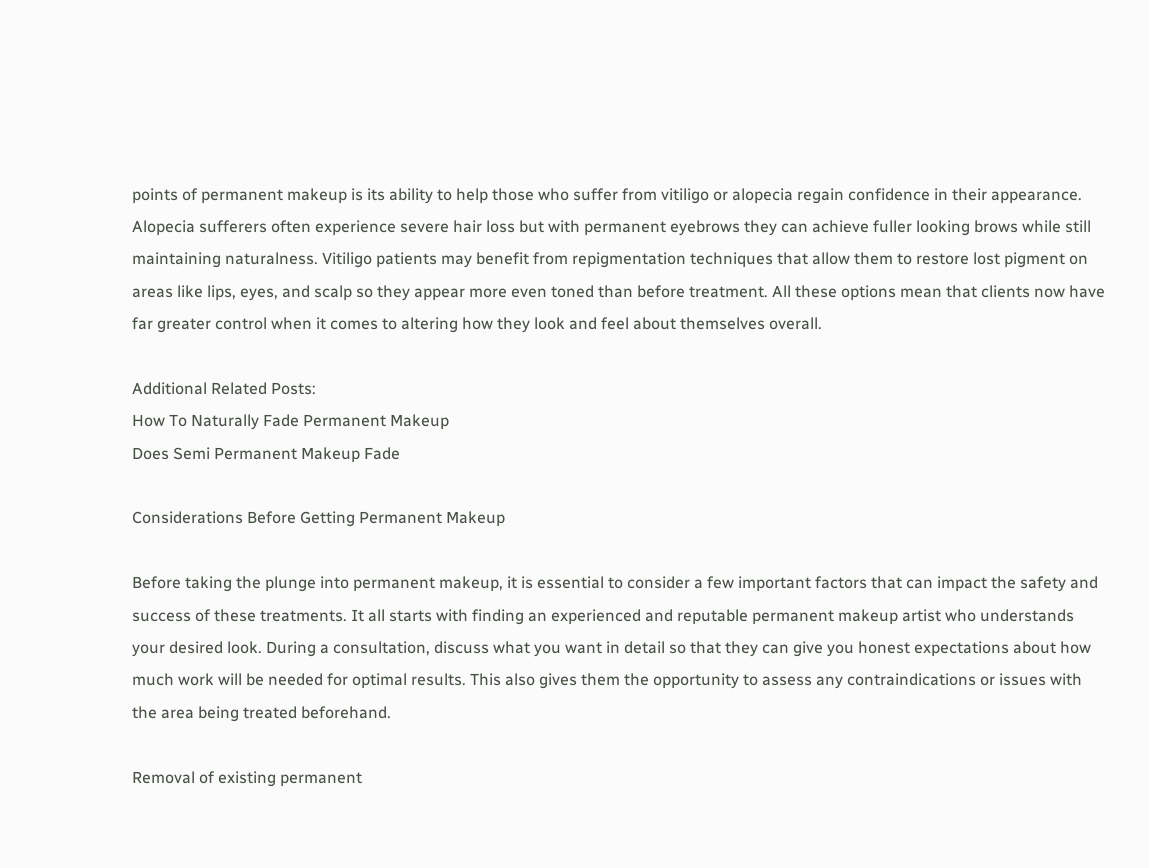points of permanent makeup is its ability to help those who suffer from vitiligo or alopecia regain confidence in their appearance. Alopecia sufferers often experience severe hair loss but with permanent eyebrows they can achieve fuller looking brows while still maintaining naturalness. Vitiligo patients may benefit from repigmentation techniques that allow them to restore lost pigment on areas like lips, eyes, and scalp so they appear more even toned than before treatment. All these options mean that clients now have far greater control when it comes to altering how they look and feel about themselves overall.

Additional Related Posts:
How To Naturally Fade Permanent Makeup
Does Semi Permanent Makeup Fade

Considerations Before Getting Permanent Makeup

Before taking the plunge into permanent makeup, it is essential to consider a few important factors that can impact the safety and success of these treatments. It all starts with finding an experienced and reputable permanent makeup artist who understands your desired look. During a consultation, discuss what you want in detail so that they can give you honest expectations about how much work will be needed for optimal results. This also gives them the opportunity to assess any contraindications or issues with the area being treated beforehand.

Removal of existing permanent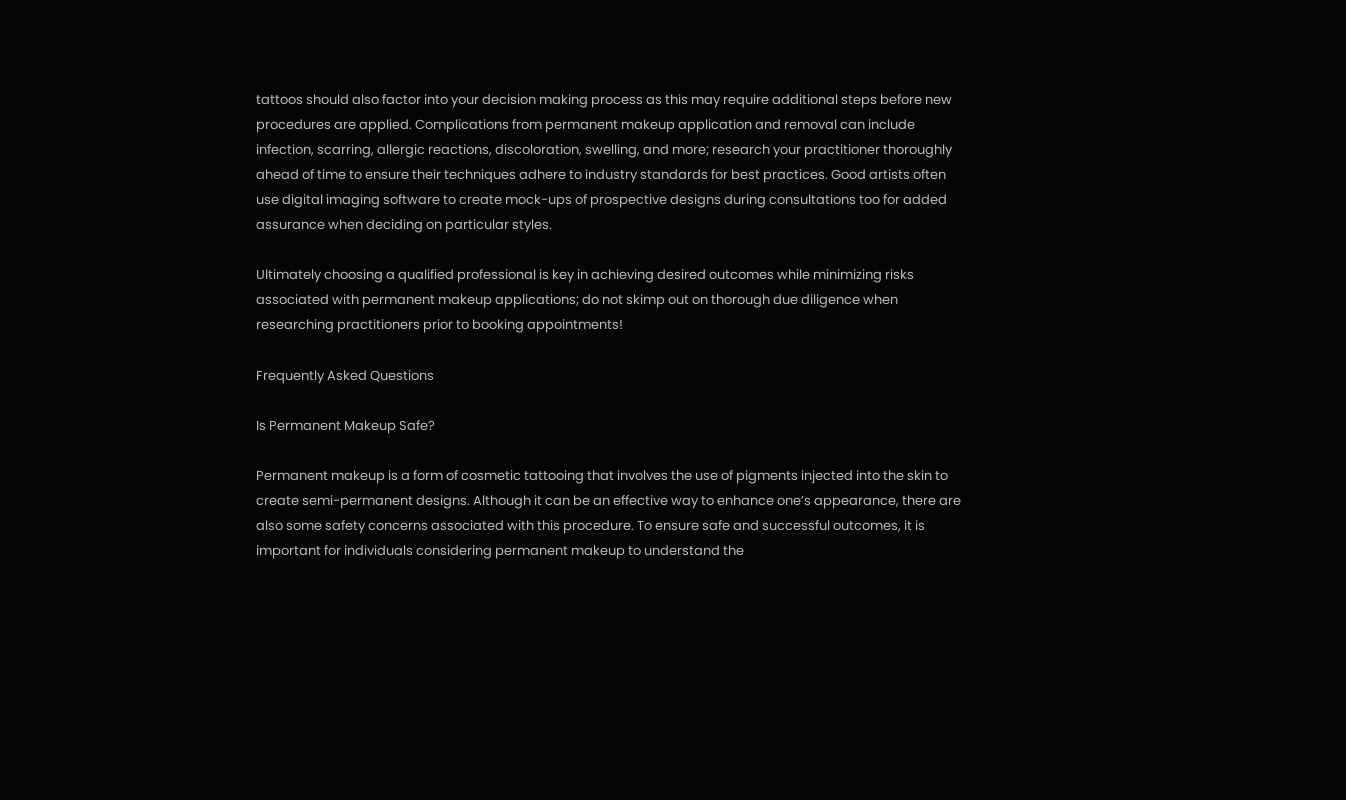tattoos should also factor into your decision making process as this may require additional steps before new procedures are applied. Complications from permanent makeup application and removal can include infection, scarring, allergic reactions, discoloration, swelling, and more; research your practitioner thoroughly ahead of time to ensure their techniques adhere to industry standards for best practices. Good artists often use digital imaging software to create mock-ups of prospective designs during consultations too for added assurance when deciding on particular styles.

Ultimately choosing a qualified professional is key in achieving desired outcomes while minimizing risks associated with permanent makeup applications; do not skimp out on thorough due diligence when researching practitioners prior to booking appointments!

Frequently Asked Questions

Is Permanent Makeup Safe?

Permanent makeup is a form of cosmetic tattooing that involves the use of pigments injected into the skin to create semi-permanent designs. Although it can be an effective way to enhance one’s appearance, there are also some safety concerns associated with this procedure. To ensure safe and successful outcomes, it is important for individuals considering permanent makeup to understand the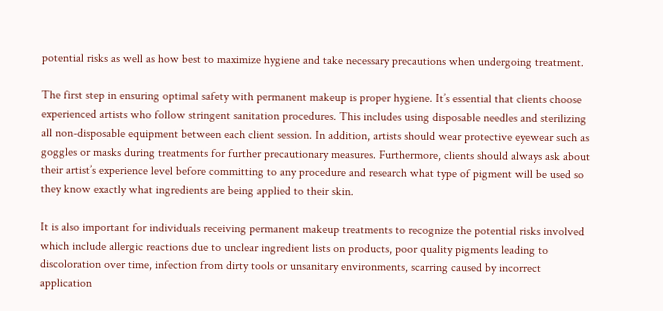potential risks as well as how best to maximize hygiene and take necessary precautions when undergoing treatment.

The first step in ensuring optimal safety with permanent makeup is proper hygiene. It’s essential that clients choose experienced artists who follow stringent sanitation procedures. This includes using disposable needles and sterilizing all non-disposable equipment between each client session. In addition, artists should wear protective eyewear such as goggles or masks during treatments for further precautionary measures. Furthermore, clients should always ask about their artist’s experience level before committing to any procedure and research what type of pigment will be used so they know exactly what ingredients are being applied to their skin.

It is also important for individuals receiving permanent makeup treatments to recognize the potential risks involved which include allergic reactions due to unclear ingredient lists on products, poor quality pigments leading to discoloration over time, infection from dirty tools or unsanitary environments, scarring caused by incorrect application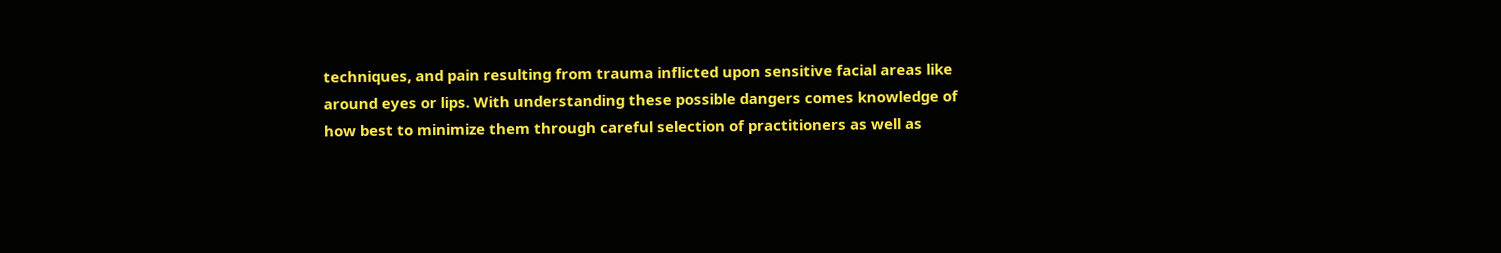techniques, and pain resulting from trauma inflicted upon sensitive facial areas like around eyes or lips. With understanding these possible dangers comes knowledge of how best to minimize them through careful selection of practitioners as well as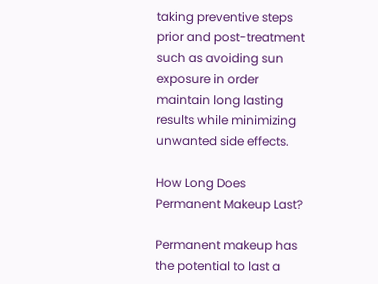taking preventive steps prior and post-treatment such as avoiding sun exposure in order maintain long lasting results while minimizing unwanted side effects.

How Long Does Permanent Makeup Last?

Permanent makeup has the potential to last a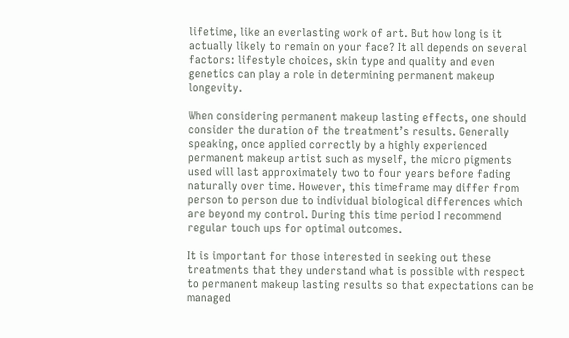lifetime, like an everlasting work of art. But how long is it actually likely to remain on your face? It all depends on several factors: lifestyle choices, skin type and quality and even genetics can play a role in determining permanent makeup longevity.

When considering permanent makeup lasting effects, one should consider the duration of the treatment’s results. Generally speaking, once applied correctly by a highly experienced permanent makeup artist such as myself, the micro pigments used will last approximately two to four years before fading naturally over time. However, this timeframe may differ from person to person due to individual biological differences which are beyond my control. During this time period I recommend regular touch ups for optimal outcomes.

It is important for those interested in seeking out these treatments that they understand what is possible with respect to permanent makeup lasting results so that expectations can be managed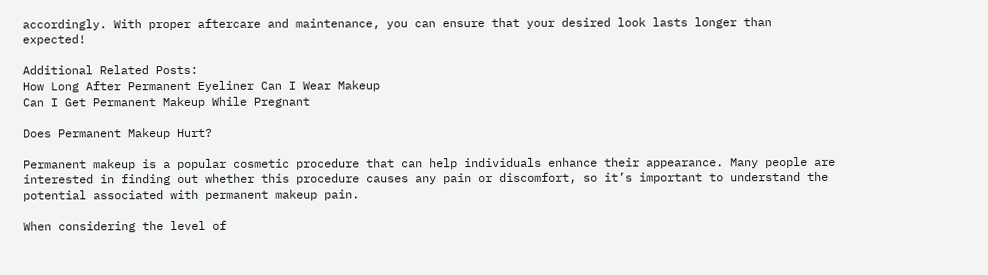accordingly. With proper aftercare and maintenance, you can ensure that your desired look lasts longer than expected!

Additional Related Posts:
How Long After Permanent Eyeliner Can I Wear Makeup
Can I Get Permanent Makeup While Pregnant

Does Permanent Makeup Hurt?

Permanent makeup is a popular cosmetic procedure that can help individuals enhance their appearance. Many people are interested in finding out whether this procedure causes any pain or discomfort, so it’s important to understand the potential associated with permanent makeup pain.

When considering the level of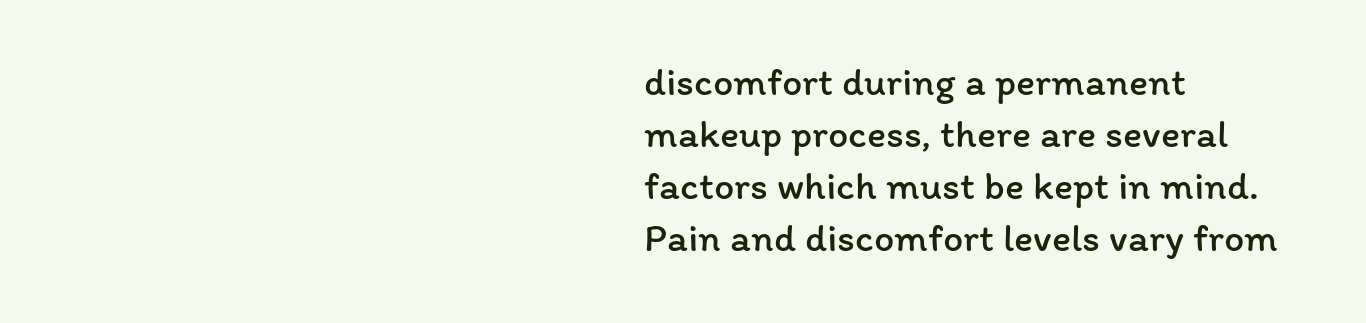discomfort during a permanent makeup process, there are several factors which must be kept in mind. Pain and discomfort levels vary from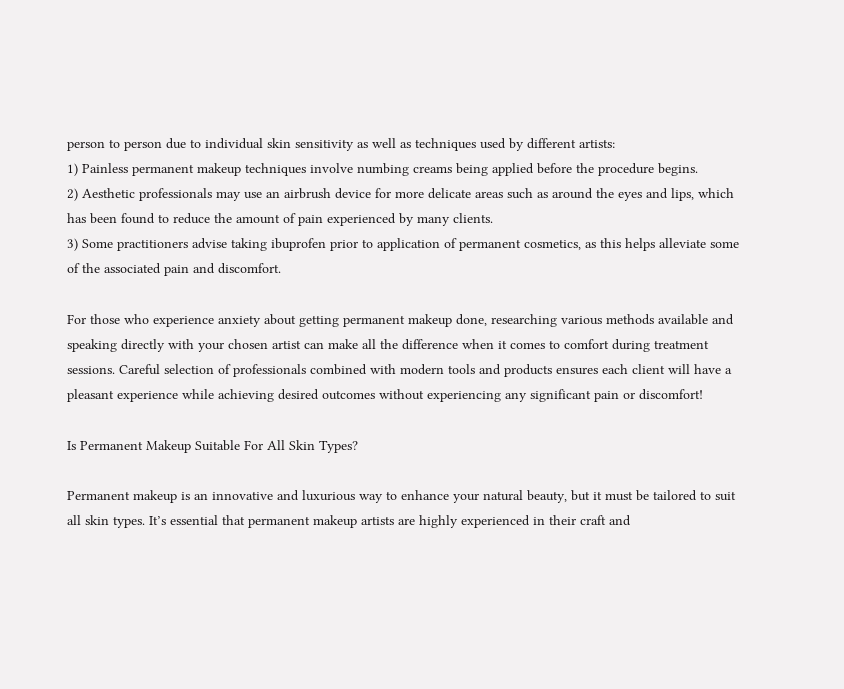person to person due to individual skin sensitivity as well as techniques used by different artists:
1) Painless permanent makeup techniques involve numbing creams being applied before the procedure begins.
2) Aesthetic professionals may use an airbrush device for more delicate areas such as around the eyes and lips, which has been found to reduce the amount of pain experienced by many clients.
3) Some practitioners advise taking ibuprofen prior to application of permanent cosmetics, as this helps alleviate some of the associated pain and discomfort.

For those who experience anxiety about getting permanent makeup done, researching various methods available and speaking directly with your chosen artist can make all the difference when it comes to comfort during treatment sessions. Careful selection of professionals combined with modern tools and products ensures each client will have a pleasant experience while achieving desired outcomes without experiencing any significant pain or discomfort!

Is Permanent Makeup Suitable For All Skin Types?

Permanent makeup is an innovative and luxurious way to enhance your natural beauty, but it must be tailored to suit all skin types. It’s essential that permanent makeup artists are highly experienced in their craft and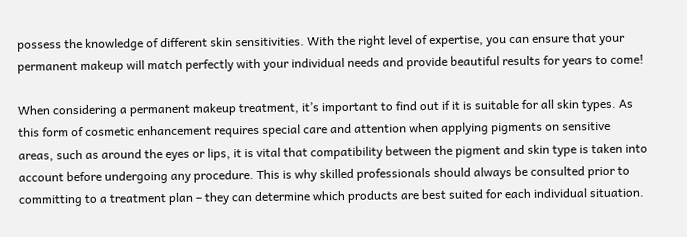possess the knowledge of different skin sensitivities. With the right level of expertise, you can ensure that your permanent makeup will match perfectly with your individual needs and provide beautiful results for years to come!

When considering a permanent makeup treatment, it’s important to find out if it is suitable for all skin types. As this form of cosmetic enhancement requires special care and attention when applying pigments on sensitive areas, such as around the eyes or lips, it is vital that compatibility between the pigment and skin type is taken into account before undergoing any procedure. This is why skilled professionals should always be consulted prior to committing to a treatment plan – they can determine which products are best suited for each individual situation.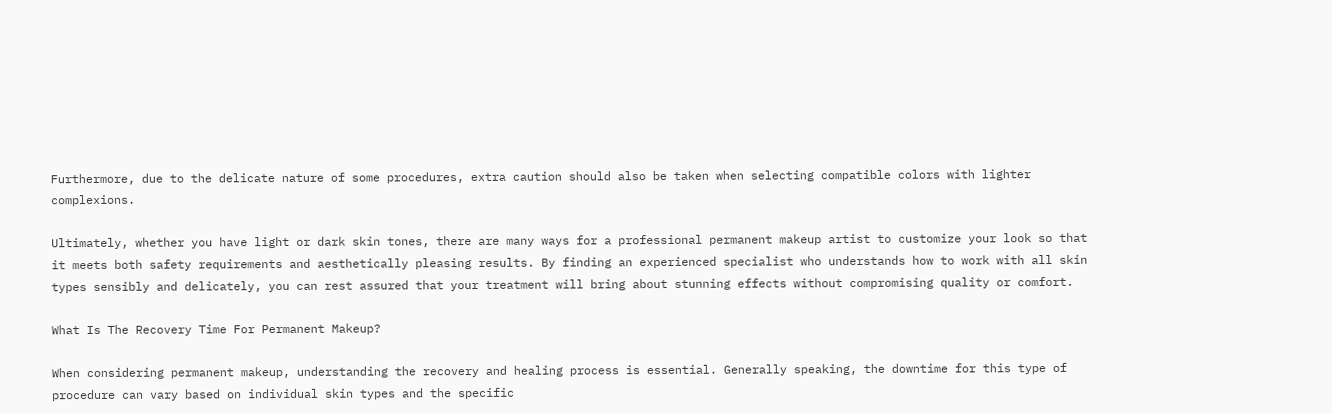Furthermore, due to the delicate nature of some procedures, extra caution should also be taken when selecting compatible colors with lighter complexions.

Ultimately, whether you have light or dark skin tones, there are many ways for a professional permanent makeup artist to customize your look so that it meets both safety requirements and aesthetically pleasing results. By finding an experienced specialist who understands how to work with all skin types sensibly and delicately, you can rest assured that your treatment will bring about stunning effects without compromising quality or comfort.

What Is The Recovery Time For Permanent Makeup?

When considering permanent makeup, understanding the recovery and healing process is essential. Generally speaking, the downtime for this type of procedure can vary based on individual skin types and the specific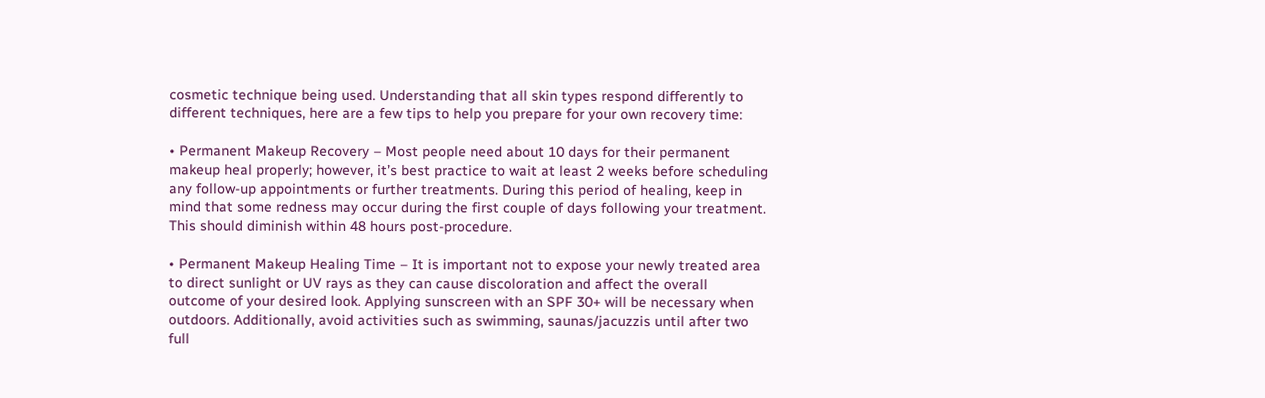cosmetic technique being used. Understanding that all skin types respond differently to different techniques, here are a few tips to help you prepare for your own recovery time:

• Permanent Makeup Recovery – Most people need about 10 days for their permanent makeup heal properly; however, it’s best practice to wait at least 2 weeks before scheduling any follow-up appointments or further treatments. During this period of healing, keep in mind that some redness may occur during the first couple of days following your treatment. This should diminish within 48 hours post-procedure.

• Permanent Makeup Healing Time – It is important not to expose your newly treated area to direct sunlight or UV rays as they can cause discoloration and affect the overall outcome of your desired look. Applying sunscreen with an SPF 30+ will be necessary when outdoors. Additionally, avoid activities such as swimming, saunas/jacuzzis until after two full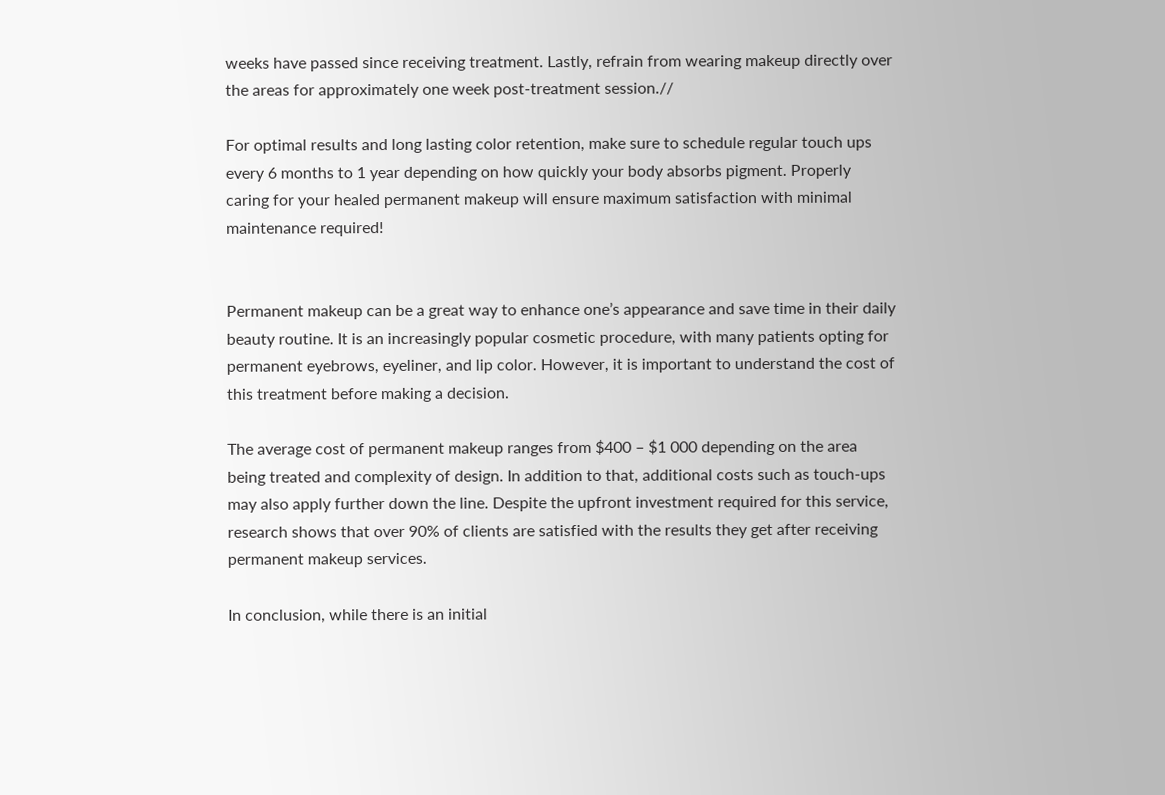weeks have passed since receiving treatment. Lastly, refrain from wearing makeup directly over the areas for approximately one week post-treatment session.//

For optimal results and long lasting color retention, make sure to schedule regular touch ups every 6 months to 1 year depending on how quickly your body absorbs pigment. Properly caring for your healed permanent makeup will ensure maximum satisfaction with minimal maintenance required!


Permanent makeup can be a great way to enhance one’s appearance and save time in their daily beauty routine. It is an increasingly popular cosmetic procedure, with many patients opting for permanent eyebrows, eyeliner, and lip color. However, it is important to understand the cost of this treatment before making a decision.

The average cost of permanent makeup ranges from $400 – $1 000 depending on the area being treated and complexity of design. In addition to that, additional costs such as touch-ups may also apply further down the line. Despite the upfront investment required for this service, research shows that over 90% of clients are satisfied with the results they get after receiving permanent makeup services.

In conclusion, while there is an initial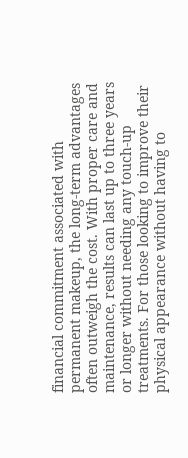financial commitment associated with permanent makeup, the long-term advantages often outweigh the cost. With proper care and maintenance, results can last up to three years or longer without needing any touch-up treatments. For those looking to improve their physical appearance without having to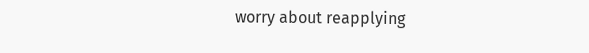worry about reapplying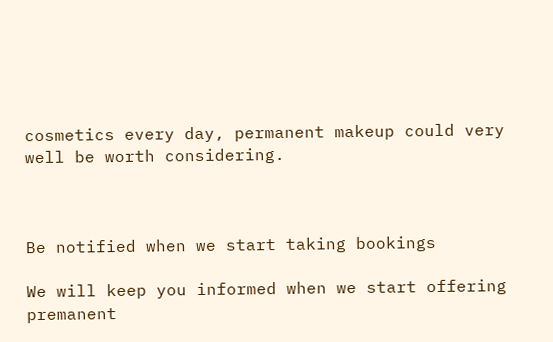cosmetics every day, permanent makeup could very well be worth considering.



Be notified when we start taking bookings

We will keep you informed when we start offering premanent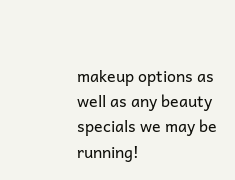makeup options as well as any beauty specials we may be running!